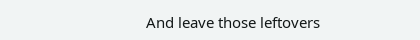And leave those leftovers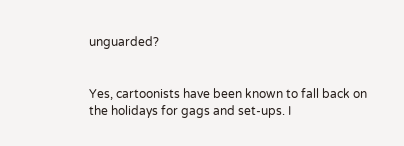unguarded?


Yes, cartoonists have been known to fall back on the holidays for gags and set-ups. I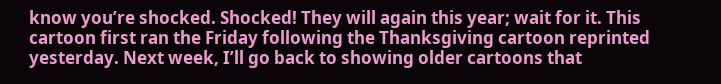know you’re shocked. Shocked! They will again this year; wait for it. This cartoon first ran the Friday following the Thanksgiving cartoon reprinted yesterday. Next week, I’ll go back to showing older cartoons that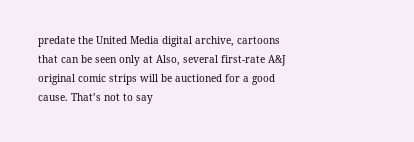predate the United Media digital archive, cartoons that can be seen only at Also, several first-rate A&J original comic strips will be auctioned for a good cause. That’s not to say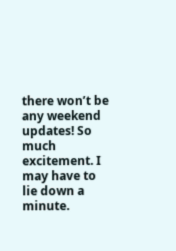there won’t be any weekend updates! So much excitement. I may have to lie down a minute.